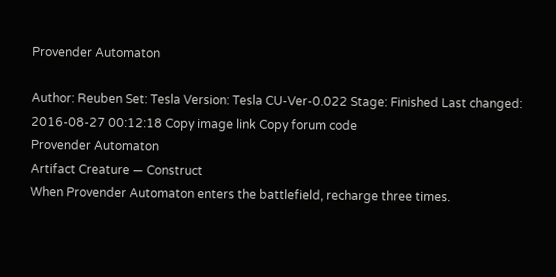Provender Automaton

Author: Reuben Set: Tesla Version: Tesla CU-Ver-0.022 Stage: Finished Last changed: 2016-08-27 00:12:18 Copy image link Copy forum code
Provender Automaton
Artifact Creature — Construct
When Provender Automaton enters the battlefield, recharge three times.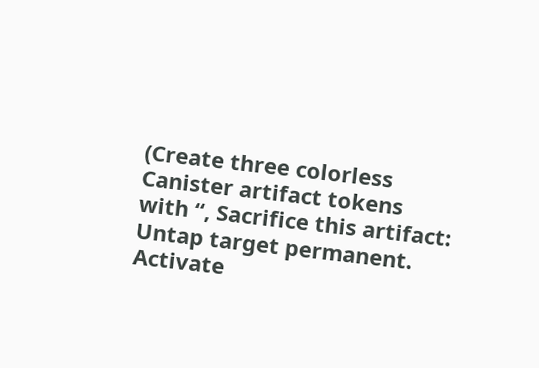(Create three colorless Canister artifact tokens with “, Sacrifice this artifact: Untap target permanent. Activate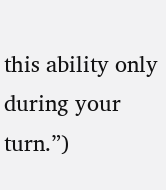this ability only during your turn.”)